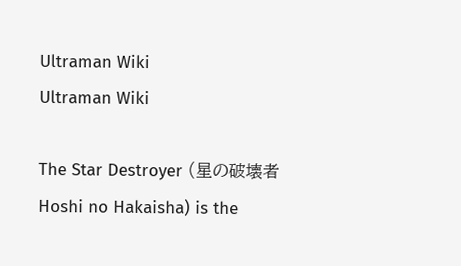Ultraman Wiki
Ultraman Wiki

The Star Destroyer (星の破壊者 Hoshi no Hakaisha) is the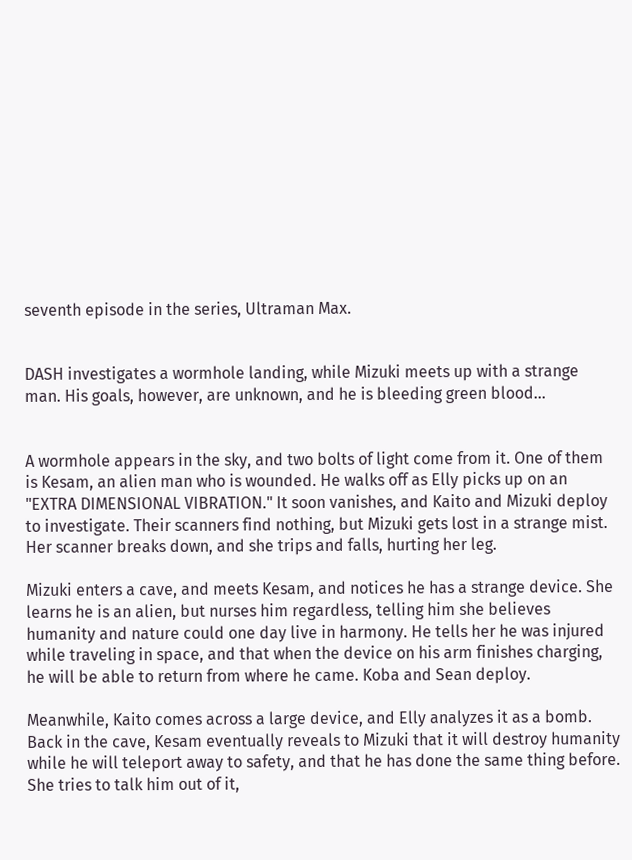seventh episode in the series, Ultraman Max.


DASH investigates a wormhole landing, while Mizuki meets up with a strange man. His goals, however, are unknown, and he is bleeding green blood...


A wormhole appears in the sky, and two bolts of light come from it. One of them is Kesam, an alien man who is wounded. He walks off as Elly picks up on an "EXTRA DIMENSIONAL VIBRATION." It soon vanishes, and Kaito and Mizuki deploy to investigate. Their scanners find nothing, but Mizuki gets lost in a strange mist. Her scanner breaks down, and she trips and falls, hurting her leg.

Mizuki enters a cave, and meets Kesam, and notices he has a strange device. She learns he is an alien, but nurses him regardless, telling him she believes humanity and nature could one day live in harmony. He tells her he was injured while traveling in space, and that when the device on his arm finishes charging, he will be able to return from where he came. Koba and Sean deploy.

Meanwhile, Kaito comes across a large device, and Elly analyzes it as a bomb. Back in the cave, Kesam eventually reveals to Mizuki that it will destroy humanity while he will teleport away to safety, and that he has done the same thing before. She tries to talk him out of it,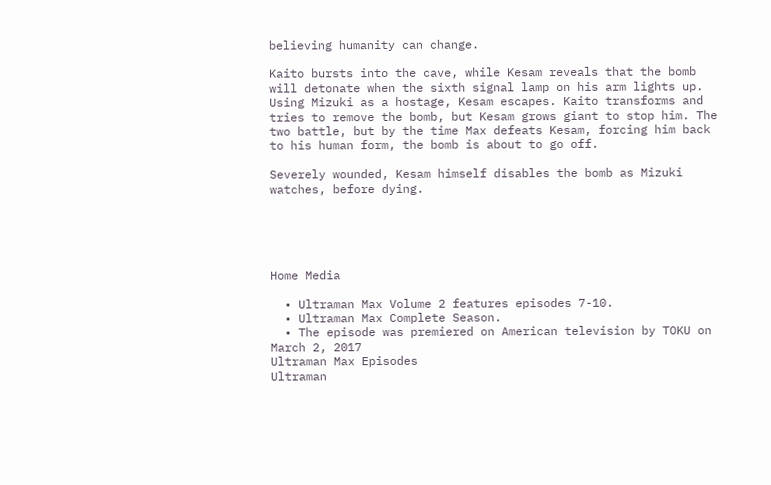believing humanity can change.

Kaito bursts into the cave, while Kesam reveals that the bomb will detonate when the sixth signal lamp on his arm lights up. Using Mizuki as a hostage, Kesam escapes. Kaito transforms and tries to remove the bomb, but Kesam grows giant to stop him. The two battle, but by the time Max defeats Kesam, forcing him back to his human form, the bomb is about to go off.

Severely wounded, Kesam himself disables the bomb as Mizuki watches, before dying.





Home Media

  • Ultraman Max Volume 2 features episodes 7-10.
  • Ultraman Max Complete Season.
  • The episode was premiered on American television by TOKU on March 2, 2017
Ultraman Max Episodes
Ultraman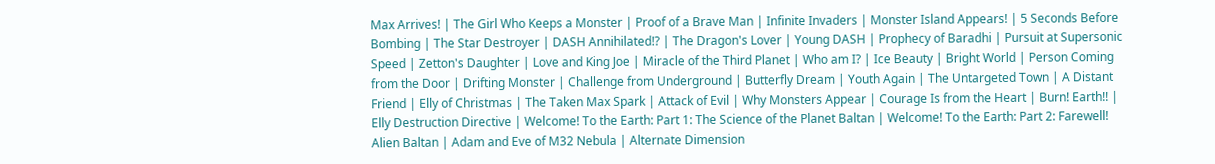Max Arrives! | The Girl Who Keeps a Monster | Proof of a Brave Man | Infinite Invaders | Monster Island Appears! | 5 Seconds Before Bombing | The Star Destroyer | DASH Annihilated!? | The Dragon's Lover | Young DASH | Prophecy of Baradhi | Pursuit at Supersonic Speed | Zetton's Daughter | Love and King Joe | Miracle of the Third Planet | Who am I? | Ice Beauty | Bright World | Person Coming from the Door | Drifting Monster | Challenge from Underground | Butterfly Dream | Youth Again | The Untargeted Town | A Distant Friend | Elly of Christmas | The Taken Max Spark | Attack of Evil | Why Monsters Appear | Courage Is from the Heart | Burn! Earth!! | Elly Destruction Directive | Welcome! To the Earth: Part 1: The Science of the Planet Baltan | Welcome! To the Earth: Part 2: Farewell! Alien Baltan | Adam and Eve of M32 Nebula | Alternate Dimension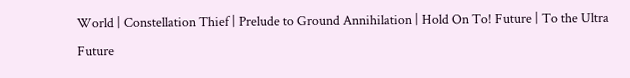World | Constellation Thief | Prelude to Ground Annihilation | Hold On To! Future | To the Ultra Future